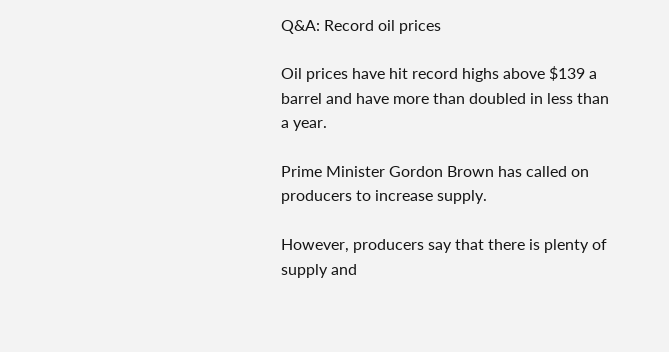Q&A: Record oil prices

Oil prices have hit record highs above $139 a barrel and have more than doubled in less than a year.

Prime Minister Gordon Brown has called on producers to increase supply.

However, producers say that there is plenty of supply and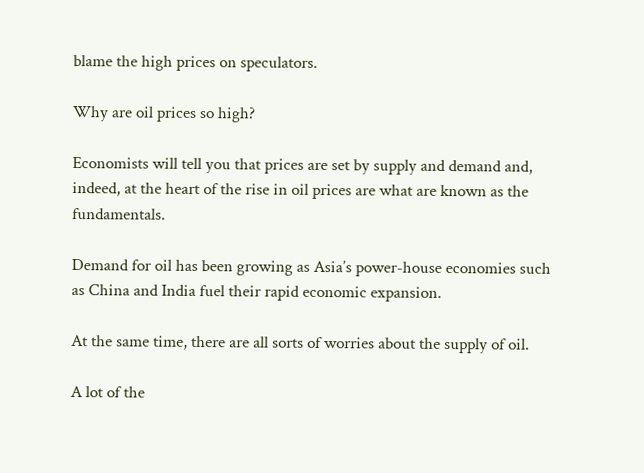blame the high prices on speculators.

Why are oil prices so high?

Economists will tell you that prices are set by supply and demand and, indeed, at the heart of the rise in oil prices are what are known as the fundamentals.

Demand for oil has been growing as Asia’s power-house economies such as China and India fuel their rapid economic expansion.

At the same time, there are all sorts of worries about the supply of oil.

A lot of the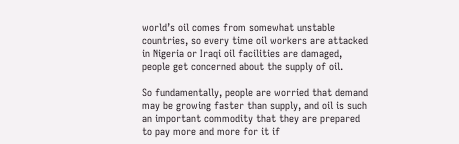world’s oil comes from somewhat unstable countries, so every time oil workers are attacked in Nigeria or Iraqi oil facilities are damaged, people get concerned about the supply of oil.

So fundamentally, people are worried that demand may be growing faster than supply, and oil is such an important commodity that they are prepared to pay more and more for it if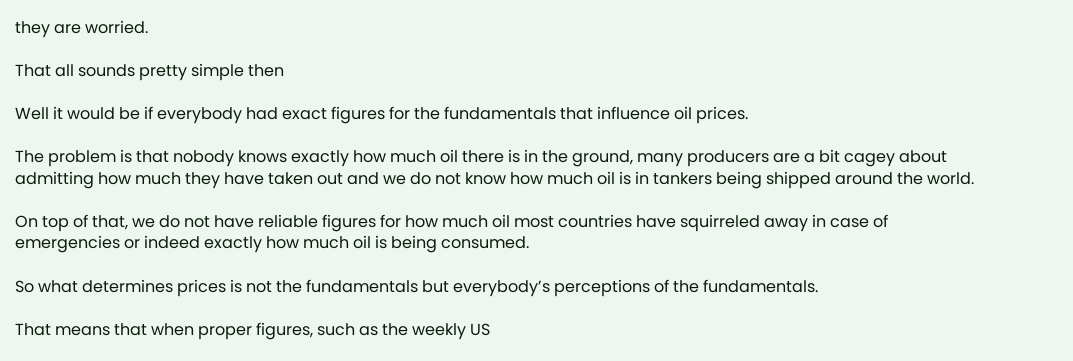they are worried.

That all sounds pretty simple then

Well it would be if everybody had exact figures for the fundamentals that influence oil prices.

The problem is that nobody knows exactly how much oil there is in the ground, many producers are a bit cagey about admitting how much they have taken out and we do not know how much oil is in tankers being shipped around the world.

On top of that, we do not have reliable figures for how much oil most countries have squirreled away in case of emergencies or indeed exactly how much oil is being consumed.

So what determines prices is not the fundamentals but everybody’s perceptions of the fundamentals.

That means that when proper figures, such as the weekly US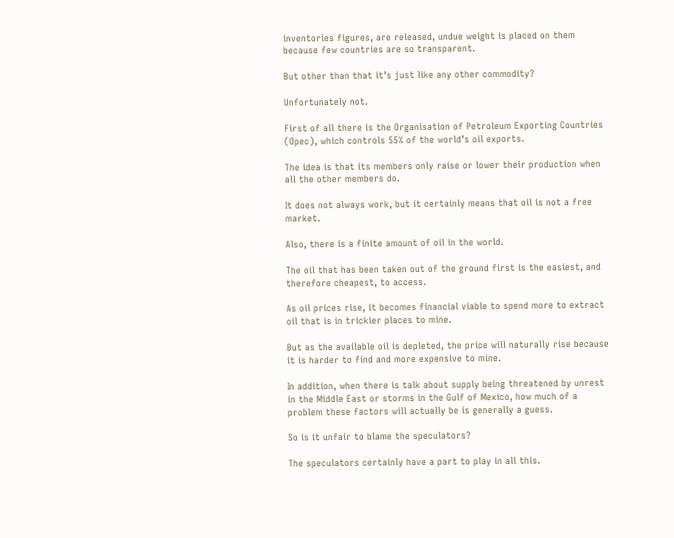inventories figures, are released, undue weight is placed on them because few countries are so transparent.

But other than that it’s just like any other commodity?

Unfortunately not.

First of all there is the Organisation of Petroleum Exporting Countries (Opec), which controls 55% of the world’s oil exports.

The idea is that its members only raise or lower their production when all the other members do.

It does not always work, but it certainly means that oil is not a free market.

Also, there is a finite amount of oil in the world.

The oil that has been taken out of the ground first is the easiest, and therefore cheapest, to access.

As oil prices rise, it becomes financial viable to spend more to extract oil that is in trickier places to mine.

But as the available oil is depleted, the price will naturally rise because it is harder to find and more expensive to mine.

In addition, when there is talk about supply being threatened by unrest in the Middle East or storms in the Gulf of Mexico, how much of a problem these factors will actually be is generally a guess.

So is it unfair to blame the speculators?

The speculators certainly have a part to play in all this.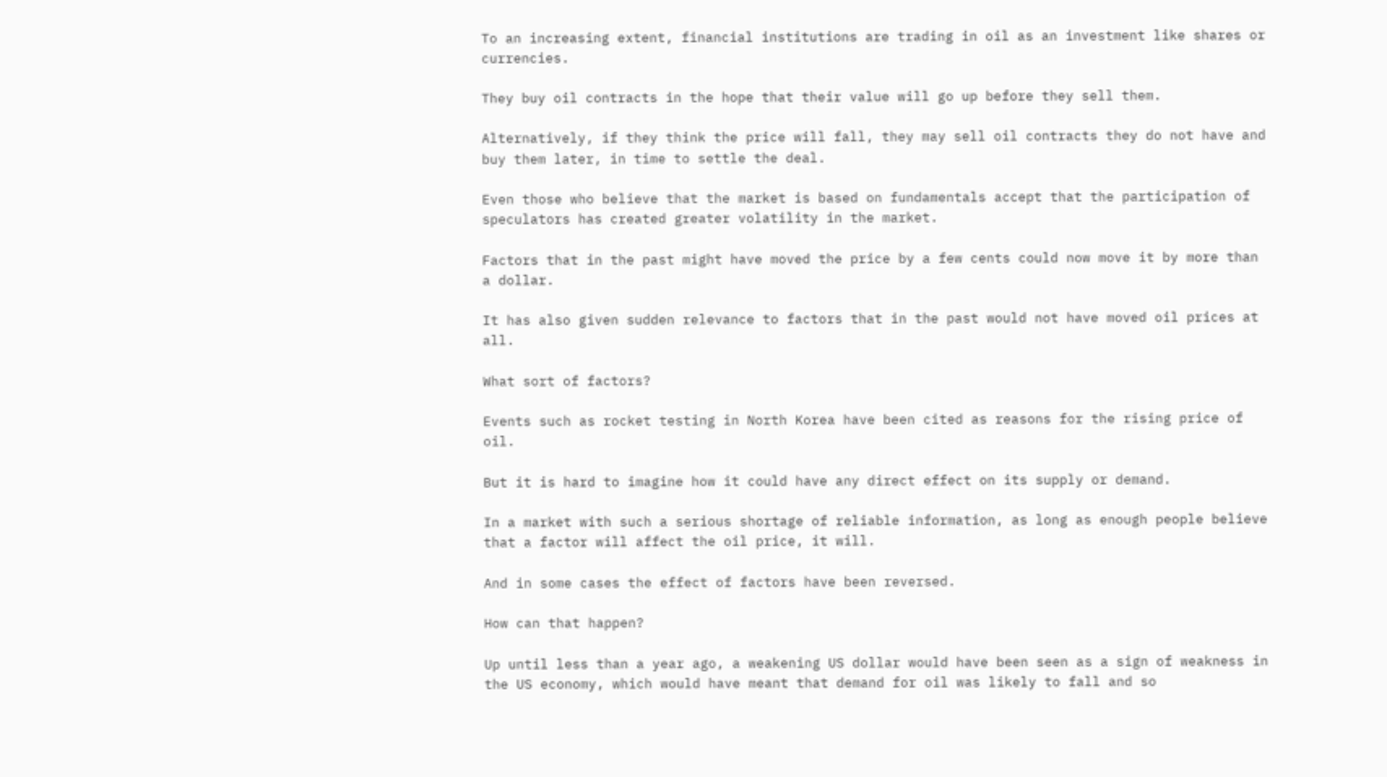To an increasing extent, financial institutions are trading in oil as an investment like shares or currencies.

They buy oil contracts in the hope that their value will go up before they sell them.

Alternatively, if they think the price will fall, they may sell oil contracts they do not have and buy them later, in time to settle the deal.

Even those who believe that the market is based on fundamentals accept that the participation of speculators has created greater volatility in the market.

Factors that in the past might have moved the price by a few cents could now move it by more than a dollar.

It has also given sudden relevance to factors that in the past would not have moved oil prices at all.

What sort of factors?

Events such as rocket testing in North Korea have been cited as reasons for the rising price of oil.

But it is hard to imagine how it could have any direct effect on its supply or demand.

In a market with such a serious shortage of reliable information, as long as enough people believe that a factor will affect the oil price, it will.

And in some cases the effect of factors have been reversed.

How can that happen?

Up until less than a year ago, a weakening US dollar would have been seen as a sign of weakness in the US economy, which would have meant that demand for oil was likely to fall and so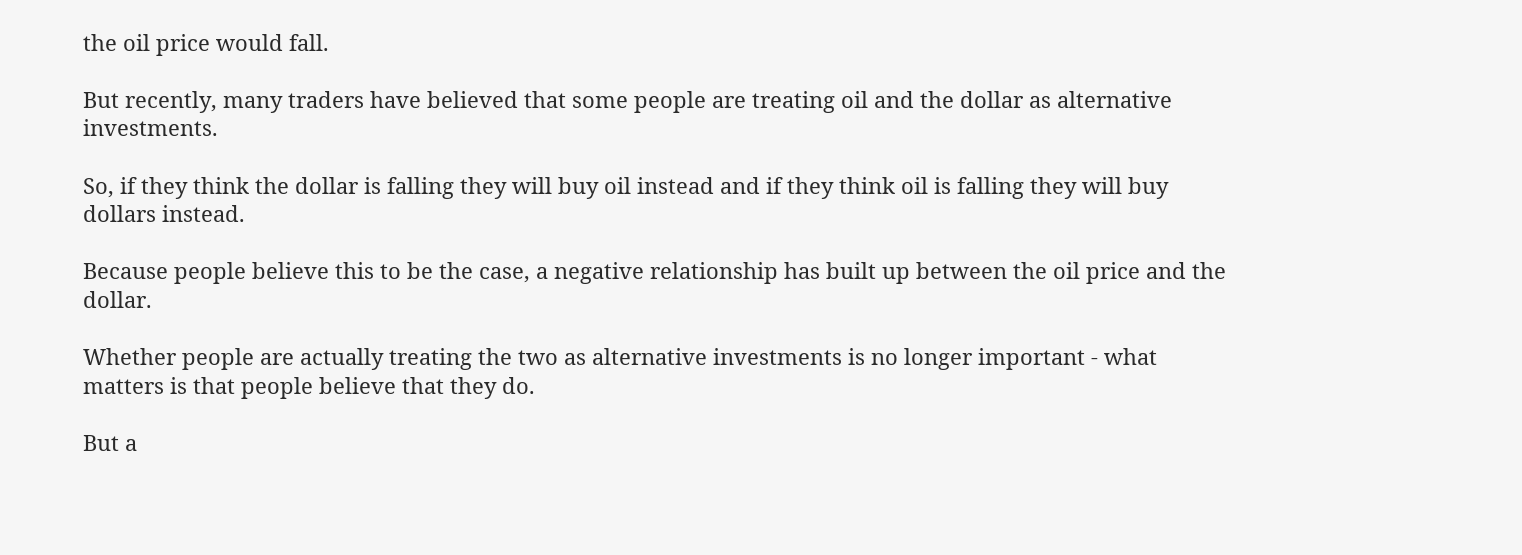the oil price would fall.

But recently, many traders have believed that some people are treating oil and the dollar as alternative investments.

So, if they think the dollar is falling they will buy oil instead and if they think oil is falling they will buy dollars instead.

Because people believe this to be the case, a negative relationship has built up between the oil price and the dollar.

Whether people are actually treating the two as alternative investments is no longer important - what matters is that people believe that they do.

But a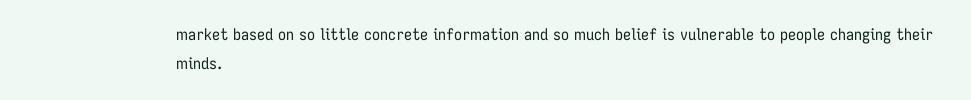market based on so little concrete information and so much belief is vulnerable to people changing their minds.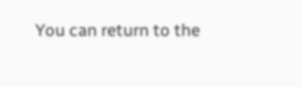You can return to the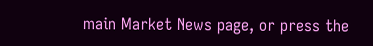main Market News page, or press the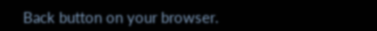Back button on your browser.